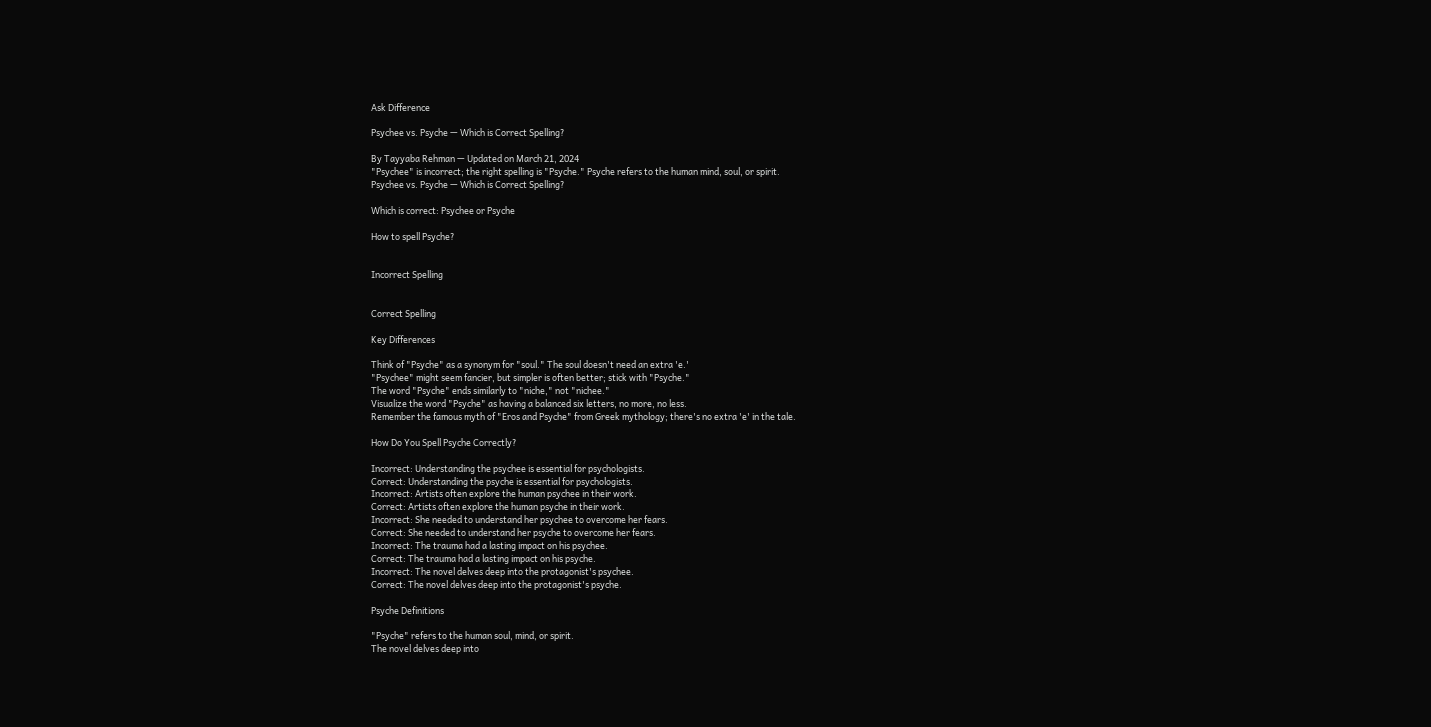Ask Difference

Psychee vs. Psyche — Which is Correct Spelling?

By Tayyaba Rehman — Updated on March 21, 2024
"Psychee" is incorrect; the right spelling is "Psyche." Psyche refers to the human mind, soul, or spirit.
Psychee vs. Psyche — Which is Correct Spelling?

Which is correct: Psychee or Psyche

How to spell Psyche?


Incorrect Spelling


Correct Spelling

Key Differences

Think of "Psyche" as a synonym for "soul." The soul doesn't need an extra 'e.'
"Psychee" might seem fancier, but simpler is often better; stick with "Psyche."
The word "Psyche" ends similarly to "niche," not "nichee."
Visualize the word "Psyche" as having a balanced six letters, no more, no less.
Remember the famous myth of "Eros and Psyche" from Greek mythology; there's no extra 'e' in the tale.

How Do You Spell Psyche Correctly?

Incorrect: Understanding the psychee is essential for psychologists.
Correct: Understanding the psyche is essential for psychologists.
Incorrect: Artists often explore the human psychee in their work.
Correct: Artists often explore the human psyche in their work.
Incorrect: She needed to understand her psychee to overcome her fears.
Correct: She needed to understand her psyche to overcome her fears.
Incorrect: The trauma had a lasting impact on his psychee.
Correct: The trauma had a lasting impact on his psyche.
Incorrect: The novel delves deep into the protagonist's psychee.
Correct: The novel delves deep into the protagonist's psyche.

Psyche Definitions

"Psyche" refers to the human soul, mind, or spirit.
The novel delves deep into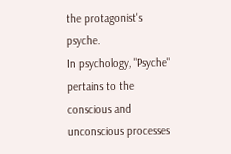the protagonist's psyche.
In psychology, "Psyche" pertains to the conscious and unconscious processes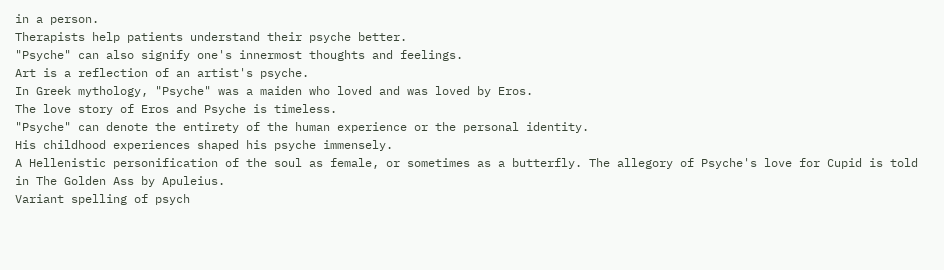in a person.
Therapists help patients understand their psyche better.
"Psyche" can also signify one's innermost thoughts and feelings.
Art is a reflection of an artist's psyche.
In Greek mythology, "Psyche" was a maiden who loved and was loved by Eros.
The love story of Eros and Psyche is timeless.
"Psyche" can denote the entirety of the human experience or the personal identity.
His childhood experiences shaped his psyche immensely.
A Hellenistic personification of the soul as female, or sometimes as a butterfly. The allegory of Psyche's love for Cupid is told in The Golden Ass by Apuleius.
Variant spelling of psych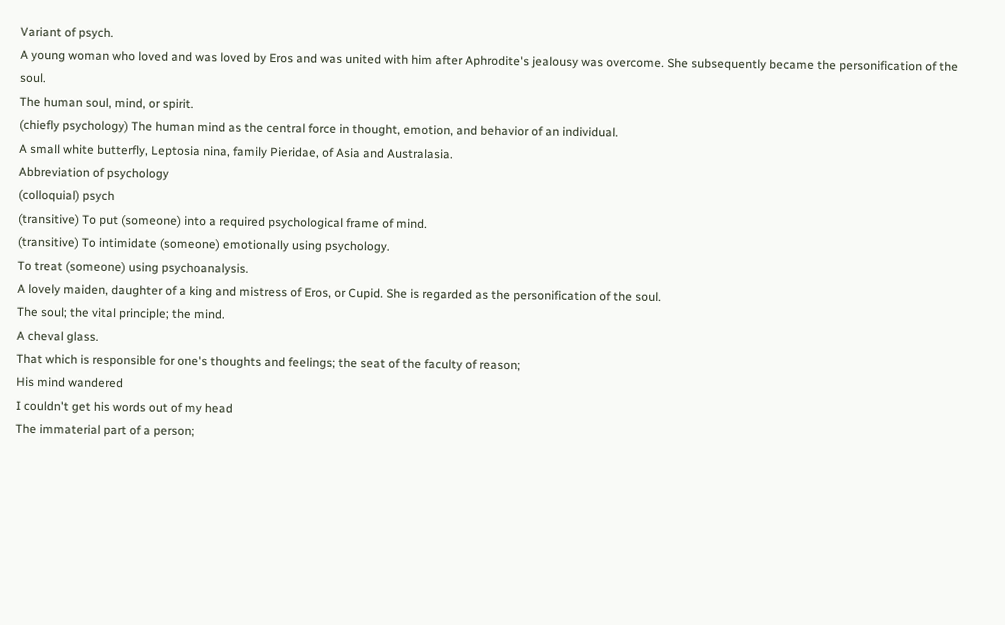Variant of psych.
A young woman who loved and was loved by Eros and was united with him after Aphrodite's jealousy was overcome. She subsequently became the personification of the soul.
The human soul, mind, or spirit.
(chiefly psychology) The human mind as the central force in thought, emotion, and behavior of an individual.
A small white butterfly, Leptosia nina, family Pieridae, of Asia and Australasia.
Abbreviation of psychology
(colloquial) psych
(transitive) To put (someone) into a required psychological frame of mind.
(transitive) To intimidate (someone) emotionally using psychology.
To treat (someone) using psychoanalysis.
A lovely maiden, daughter of a king and mistress of Eros, or Cupid. She is regarded as the personification of the soul.
The soul; the vital principle; the mind.
A cheval glass.
That which is responsible for one's thoughts and feelings; the seat of the faculty of reason;
His mind wandered
I couldn't get his words out of my head
The immaterial part of a person;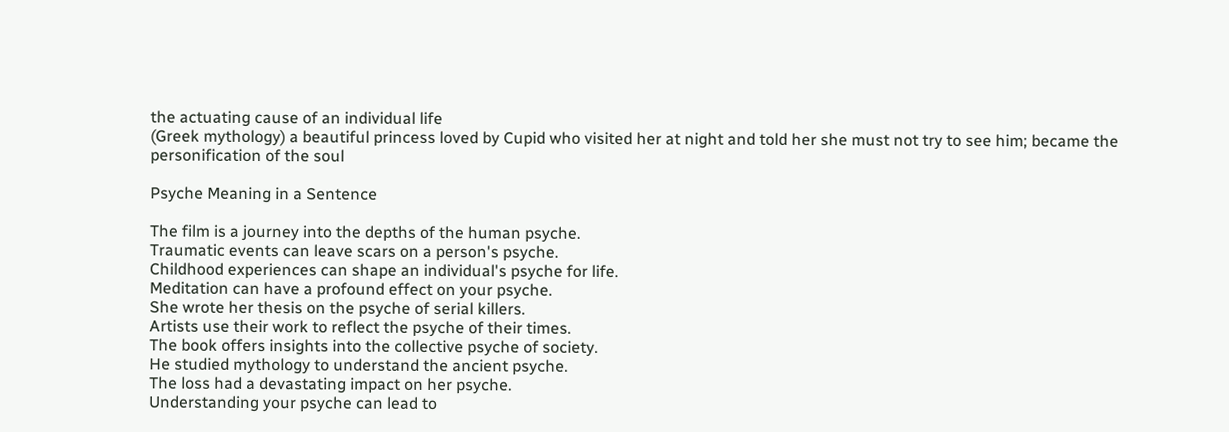the actuating cause of an individual life
(Greek mythology) a beautiful princess loved by Cupid who visited her at night and told her she must not try to see him; became the personification of the soul

Psyche Meaning in a Sentence

The film is a journey into the depths of the human psyche.
Traumatic events can leave scars on a person's psyche.
Childhood experiences can shape an individual's psyche for life.
Meditation can have a profound effect on your psyche.
She wrote her thesis on the psyche of serial killers.
Artists use their work to reflect the psyche of their times.
The book offers insights into the collective psyche of society.
He studied mythology to understand the ancient psyche.
The loss had a devastating impact on her psyche.
Understanding your psyche can lead to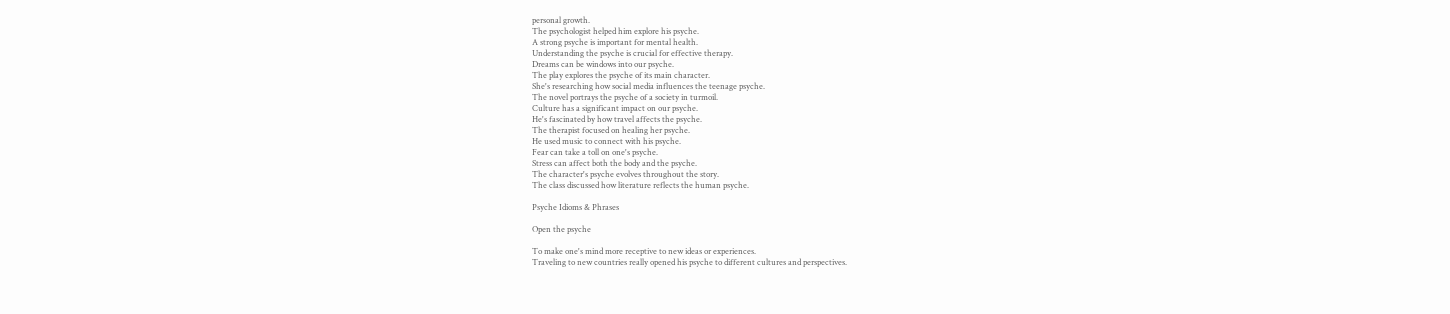personal growth.
The psychologist helped him explore his psyche.
A strong psyche is important for mental health.
Understanding the psyche is crucial for effective therapy.
Dreams can be windows into our psyche.
The play explores the psyche of its main character.
She's researching how social media influences the teenage psyche.
The novel portrays the psyche of a society in turmoil.
Culture has a significant impact on our psyche.
He's fascinated by how travel affects the psyche.
The therapist focused on healing her psyche.
He used music to connect with his psyche.
Fear can take a toll on one's psyche.
Stress can affect both the body and the psyche.
The character's psyche evolves throughout the story.
The class discussed how literature reflects the human psyche.

Psyche Idioms & Phrases

Open the psyche

To make one's mind more receptive to new ideas or experiences.
Traveling to new countries really opened his psyche to different cultures and perspectives.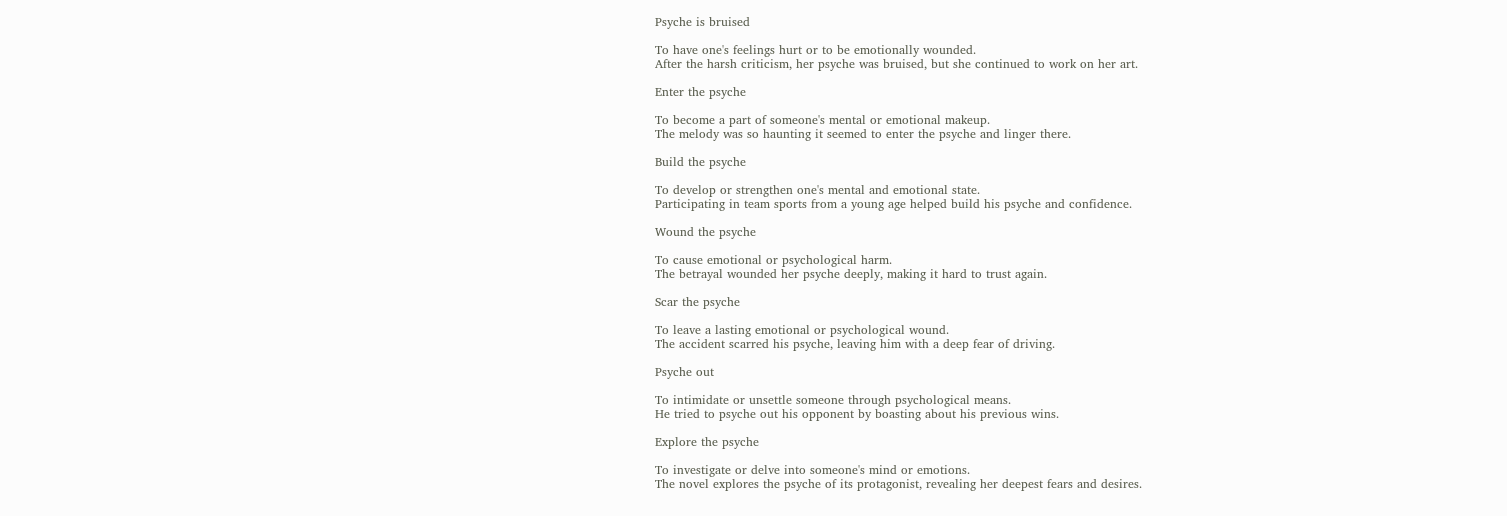Psyche is bruised

To have one's feelings hurt or to be emotionally wounded.
After the harsh criticism, her psyche was bruised, but she continued to work on her art.

Enter the psyche

To become a part of someone's mental or emotional makeup.
The melody was so haunting it seemed to enter the psyche and linger there.

Build the psyche

To develop or strengthen one's mental and emotional state.
Participating in team sports from a young age helped build his psyche and confidence.

Wound the psyche

To cause emotional or psychological harm.
The betrayal wounded her psyche deeply, making it hard to trust again.

Scar the psyche

To leave a lasting emotional or psychological wound.
The accident scarred his psyche, leaving him with a deep fear of driving.

Psyche out

To intimidate or unsettle someone through psychological means.
He tried to psyche out his opponent by boasting about his previous wins.

Explore the psyche

To investigate or delve into someone's mind or emotions.
The novel explores the psyche of its protagonist, revealing her deepest fears and desires.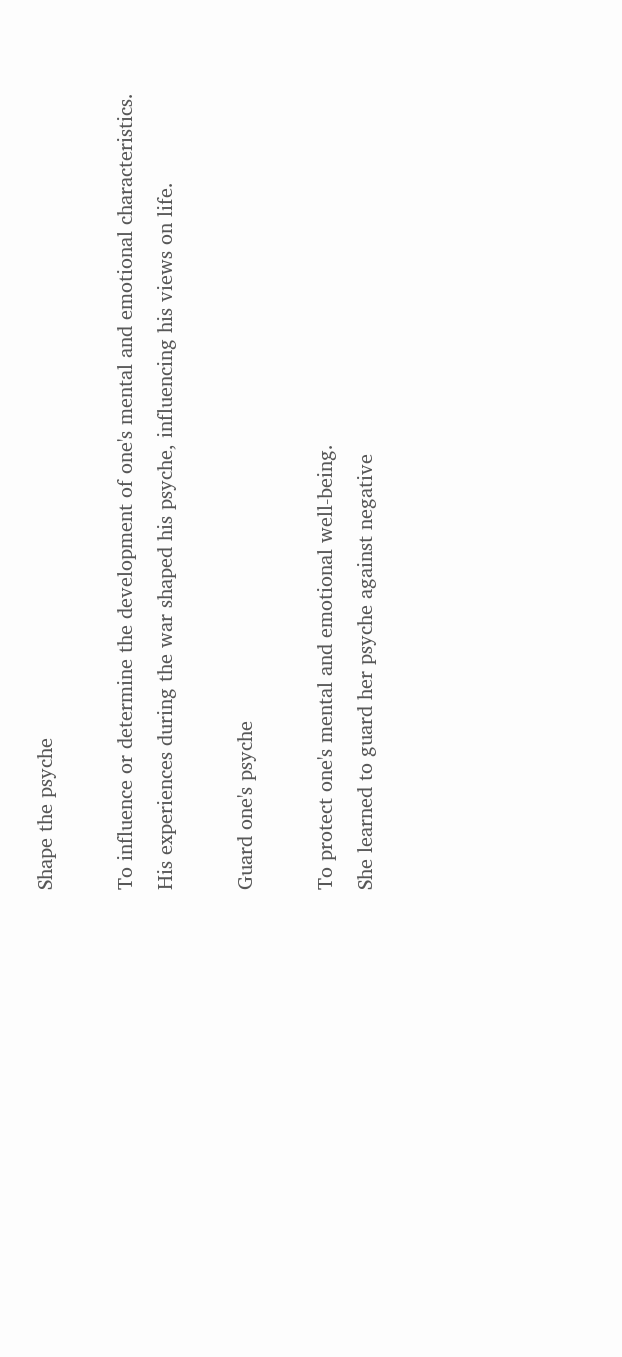Shape the psyche

To influence or determine the development of one's mental and emotional characteristics.
His experiences during the war shaped his psyche, influencing his views on life.

Guard one's psyche

To protect one's mental and emotional well-being.
She learned to guard her psyche against negative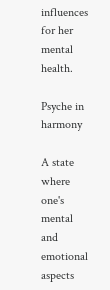influences for her mental health.

Psyche in harmony

A state where one's mental and emotional aspects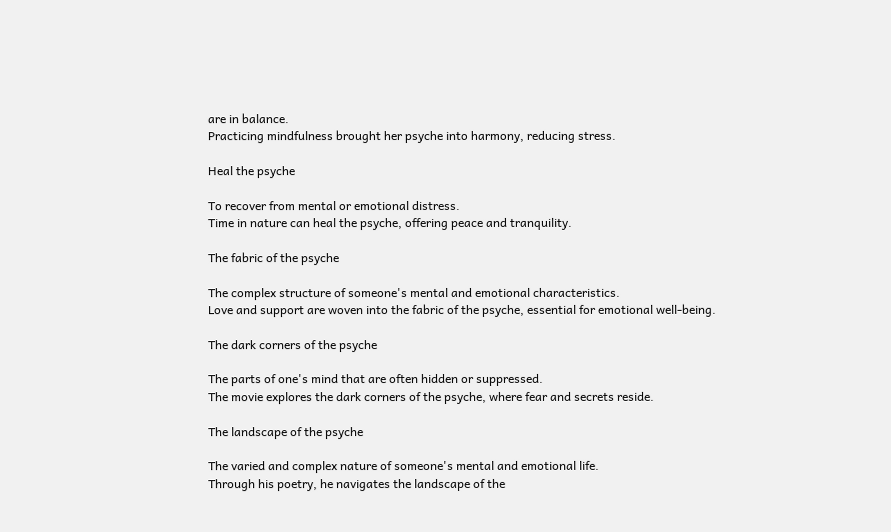are in balance.
Practicing mindfulness brought her psyche into harmony, reducing stress.

Heal the psyche

To recover from mental or emotional distress.
Time in nature can heal the psyche, offering peace and tranquility.

The fabric of the psyche

The complex structure of someone's mental and emotional characteristics.
Love and support are woven into the fabric of the psyche, essential for emotional well-being.

The dark corners of the psyche

The parts of one's mind that are often hidden or suppressed.
The movie explores the dark corners of the psyche, where fear and secrets reside.

The landscape of the psyche

The varied and complex nature of someone's mental and emotional life.
Through his poetry, he navigates the landscape of the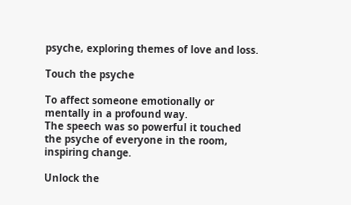psyche, exploring themes of love and loss.

Touch the psyche

To affect someone emotionally or mentally in a profound way.
The speech was so powerful it touched the psyche of everyone in the room, inspiring change.

Unlock the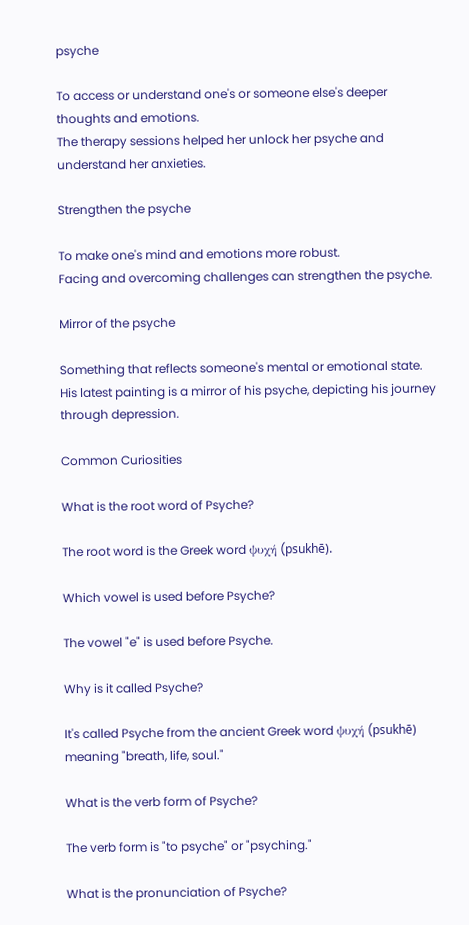psyche

To access or understand one's or someone else's deeper thoughts and emotions.
The therapy sessions helped her unlock her psyche and understand her anxieties.

Strengthen the psyche

To make one's mind and emotions more robust.
Facing and overcoming challenges can strengthen the psyche.

Mirror of the psyche

Something that reflects someone's mental or emotional state.
His latest painting is a mirror of his psyche, depicting his journey through depression.

Common Curiosities

What is the root word of Psyche?

The root word is the Greek word ψυχή (psukhē).

Which vowel is used before Psyche?

The vowel "e" is used before Psyche.

Why is it called Psyche?

It's called Psyche from the ancient Greek word ψυχή (psukhē) meaning "breath, life, soul."

What is the verb form of Psyche?

The verb form is "to psyche" or "psyching."

What is the pronunciation of Psyche?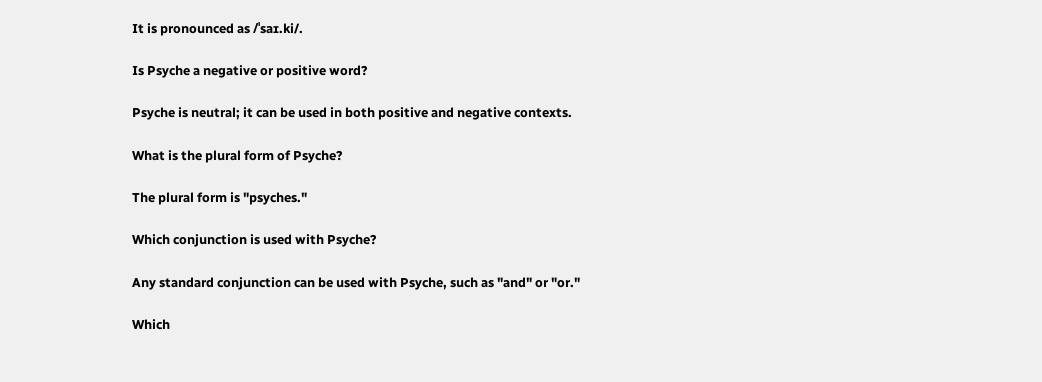It is pronounced as /ˈsaɪ.ki/.

Is Psyche a negative or positive word?

Psyche is neutral; it can be used in both positive and negative contexts.

What is the plural form of Psyche?

The plural form is "psyches."

Which conjunction is used with Psyche?

Any standard conjunction can be used with Psyche, such as "and" or "or."

Which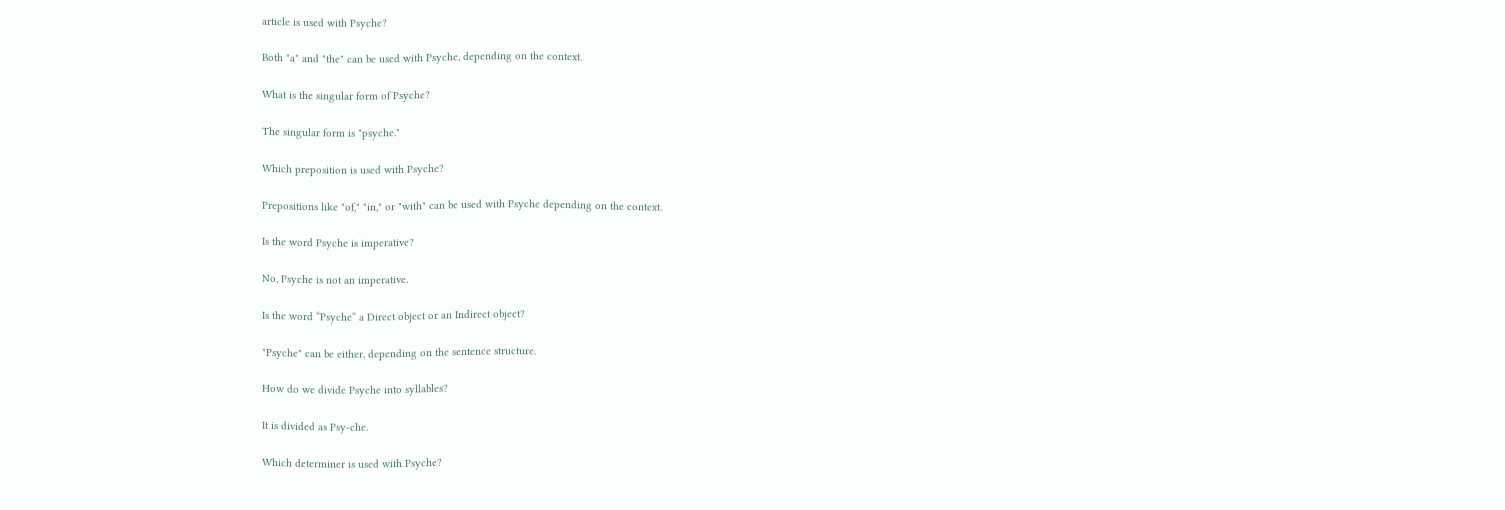article is used with Psyche?

Both "a" and "the" can be used with Psyche, depending on the context.

What is the singular form of Psyche?

The singular form is "psyche."

Which preposition is used with Psyche?

Prepositions like "of," "in," or "with" can be used with Psyche depending on the context.

Is the word Psyche is imperative?

No, Psyche is not an imperative.

Is the word “Psyche” a Direct object or an Indirect object?

"Psyche" can be either, depending on the sentence structure.

How do we divide Psyche into syllables?

It is divided as Psy-che.

Which determiner is used with Psyche?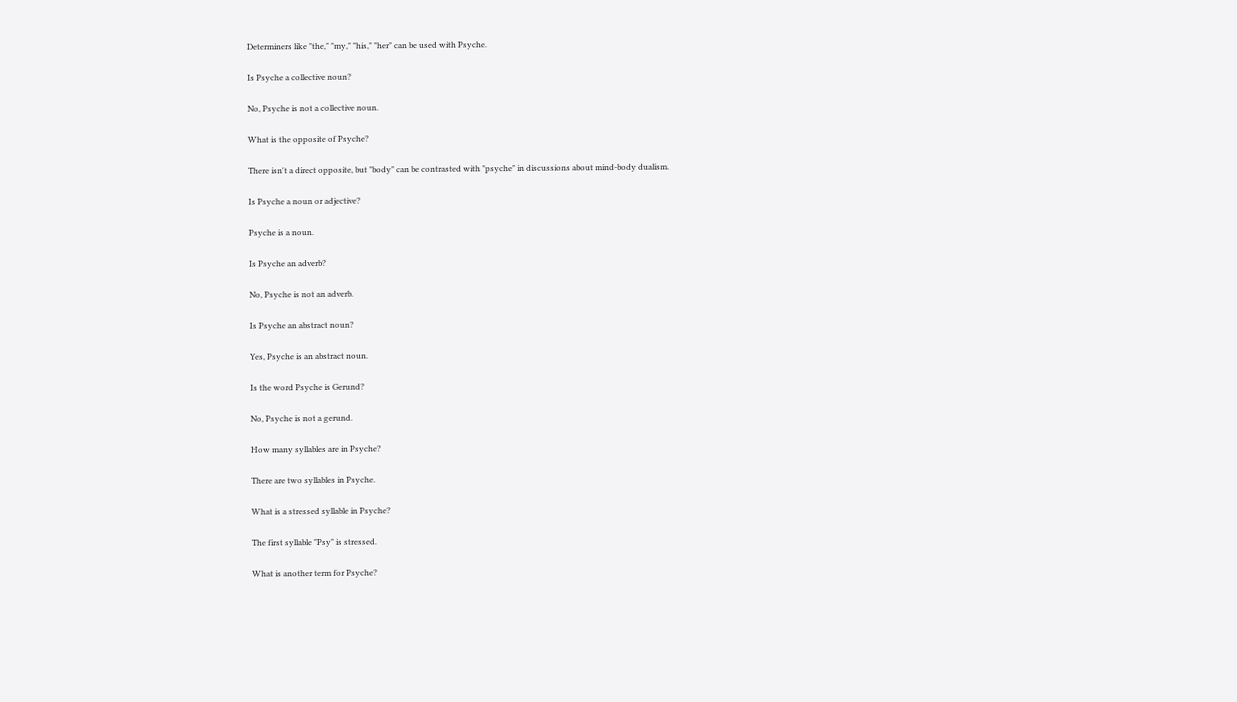Determiners like "the," "my," "his," "her" can be used with Psyche.

Is Psyche a collective noun?

No, Psyche is not a collective noun.

What is the opposite of Psyche?

There isn't a direct opposite, but "body" can be contrasted with "psyche" in discussions about mind-body dualism.

Is Psyche a noun or adjective?

Psyche is a noun.

Is Psyche an adverb?

No, Psyche is not an adverb.

Is Psyche an abstract noun?

Yes, Psyche is an abstract noun.

Is the word Psyche is Gerund?

No, Psyche is not a gerund.

How many syllables are in Psyche?

There are two syllables in Psyche.

What is a stressed syllable in Psyche?

The first syllable "Psy" is stressed.

What is another term for Psyche?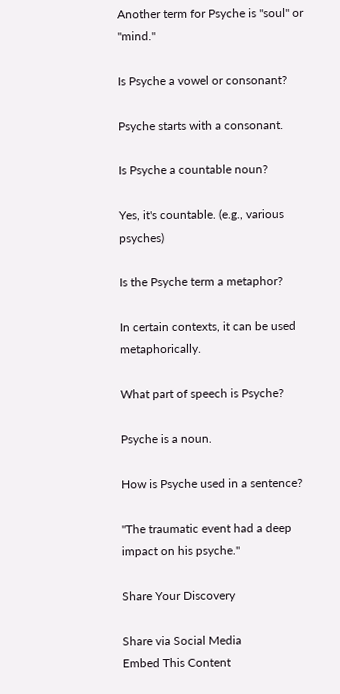Another term for Psyche is "soul" or "mind."

Is Psyche a vowel or consonant?

Psyche starts with a consonant.

Is Psyche a countable noun?

Yes, it's countable. (e.g., various psyches)

Is the Psyche term a metaphor?

In certain contexts, it can be used metaphorically.

What part of speech is Psyche?

Psyche is a noun.

How is Psyche used in a sentence?

"The traumatic event had a deep impact on his psyche."

Share Your Discovery

Share via Social Media
Embed This Content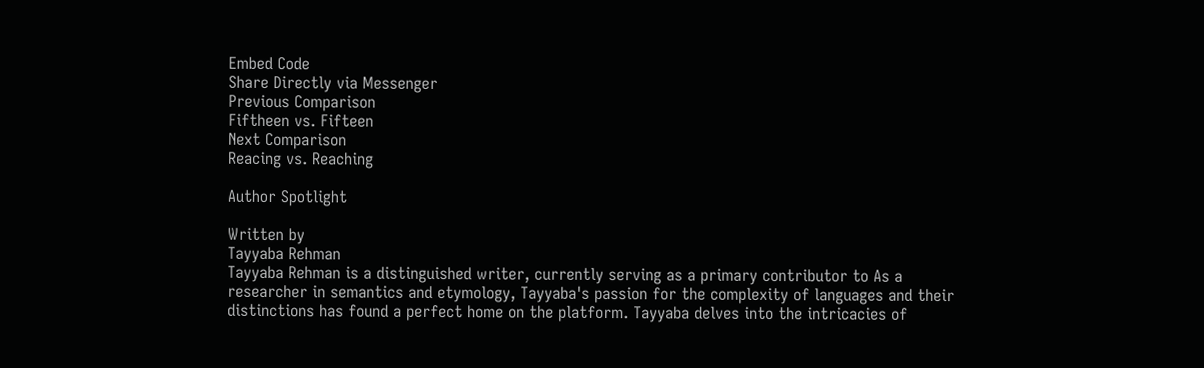Embed Code
Share Directly via Messenger
Previous Comparison
Fiftheen vs. Fifteen
Next Comparison
Reacing vs. Reaching

Author Spotlight

Written by
Tayyaba Rehman
Tayyaba Rehman is a distinguished writer, currently serving as a primary contributor to As a researcher in semantics and etymology, Tayyaba's passion for the complexity of languages and their distinctions has found a perfect home on the platform. Tayyaba delves into the intricacies of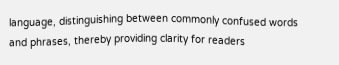language, distinguishing between commonly confused words and phrases, thereby providing clarity for readers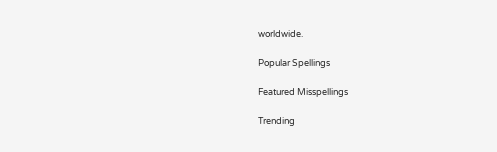worldwide.

Popular Spellings

Featured Misspellings

Trending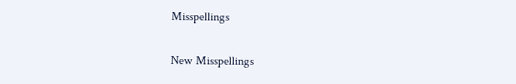Misspellings

New Misspellings